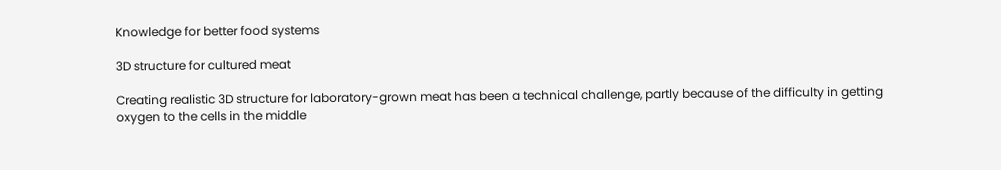Knowledge for better food systems

3D structure for cultured meat

Creating realistic 3D structure for laboratory-grown meat has been a technical challenge, partly because of the difficulty in getting oxygen to the cells in the middle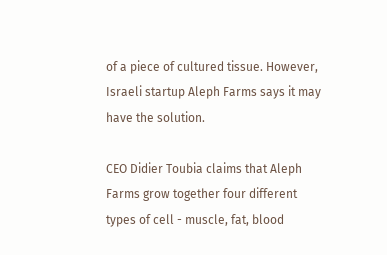of a piece of cultured tissue. However, Israeli startup Aleph Farms says it may have the solution.

CEO Didier Toubia claims that Aleph Farms grow together four different types of cell - muscle, fat, blood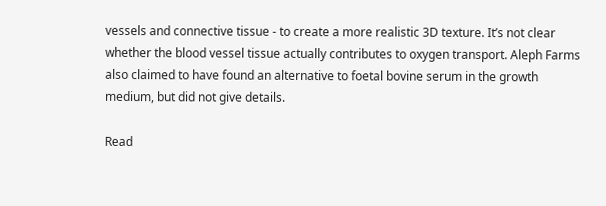vessels and connective tissue - to create a more realistic 3D texture. It’s not clear whether the blood vessel tissue actually contributes to oxygen transport. Aleph Farms also claimed to have found an alternative to foetal bovine serum in the growth medium, but did not give details.

Read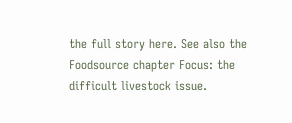the full story here. See also the Foodsource chapter Focus: the difficult livestock issue.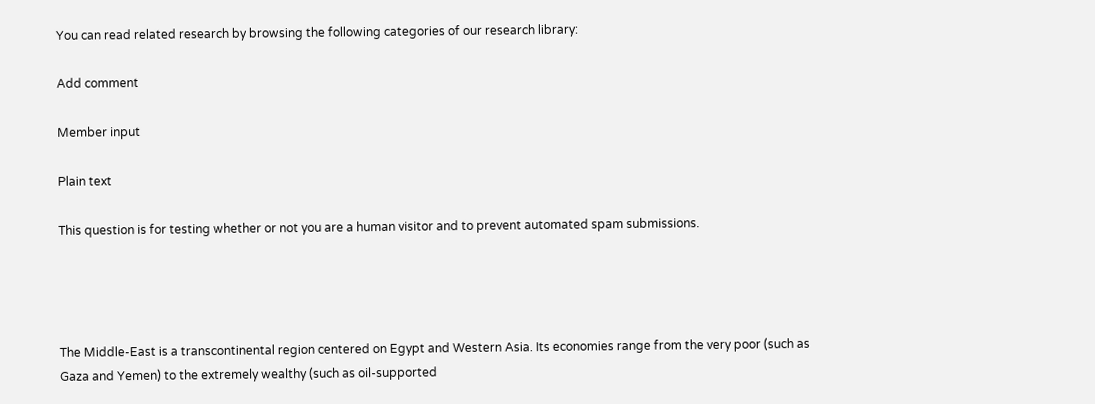You can read related research by browsing the following categories of our research library:

Add comment

Member input

Plain text

This question is for testing whether or not you are a human visitor and to prevent automated spam submissions.




The Middle-East is a transcontinental region centered on Egypt and Western Asia. Its economies range from the very poor (such as Gaza and Yemen) to the extremely wealthy (such as oil-supported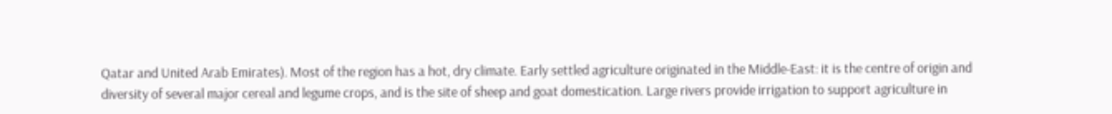Qatar and United Arab Emirates). Most of the region has a hot, dry climate. Early settled agriculture originated in the Middle-East: it is the centre of origin and diversity of several major cereal and legume crops, and is the site of sheep and goat domestication. Large rivers provide irrigation to support agriculture in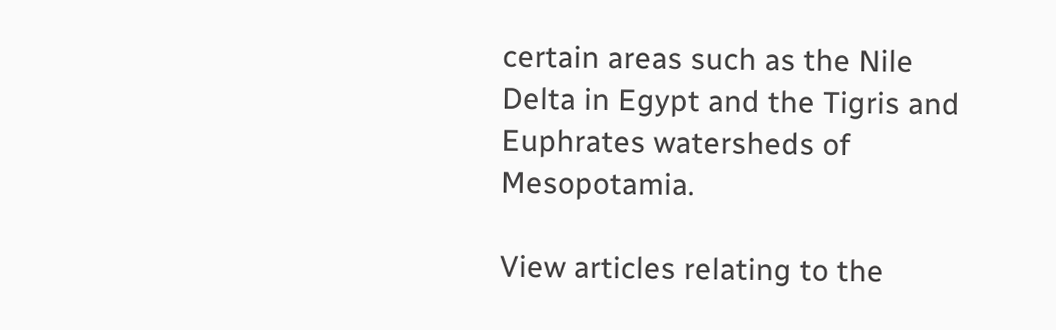certain areas such as the Nile Delta in Egypt and the Tigris and Euphrates watersheds of Mesopotamia.

View articles relating to the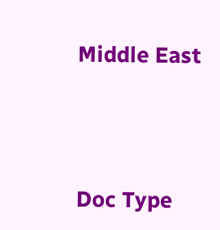Middle East





Doc Type